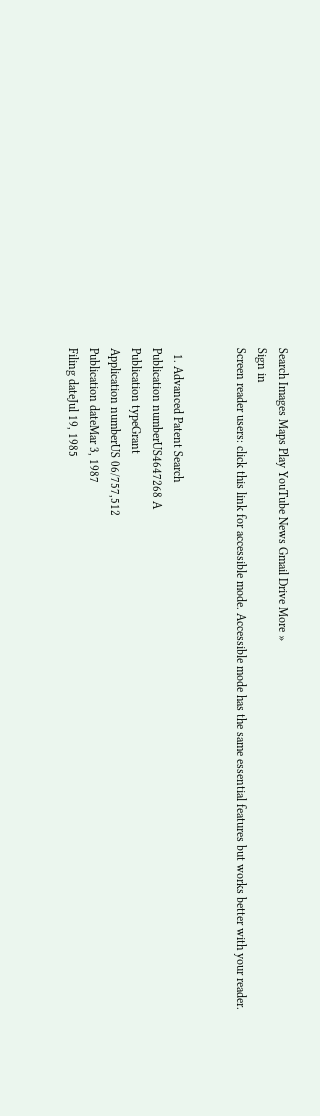Search Images Maps Play YouTube News Gmail Drive More »
Sign in
Screen reader users: click this link for accessible mode. Accessible mode has the same essential features but works better with your reader.


  1. Advanced Patent Search
Publication numberUS4647268 A
Publication typeGrant
Application numberUS 06/757,512
Publication dateMar 3, 1987
Filing dateJul 19, 1985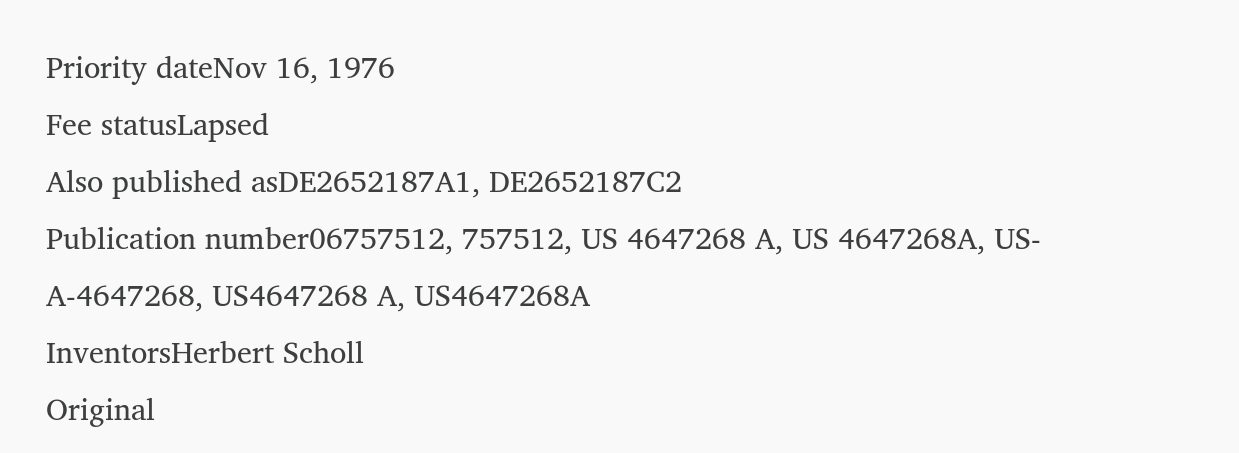Priority dateNov 16, 1976
Fee statusLapsed
Also published asDE2652187A1, DE2652187C2
Publication number06757512, 757512, US 4647268 A, US 4647268A, US-A-4647268, US4647268 A, US4647268A
InventorsHerbert Scholl
Original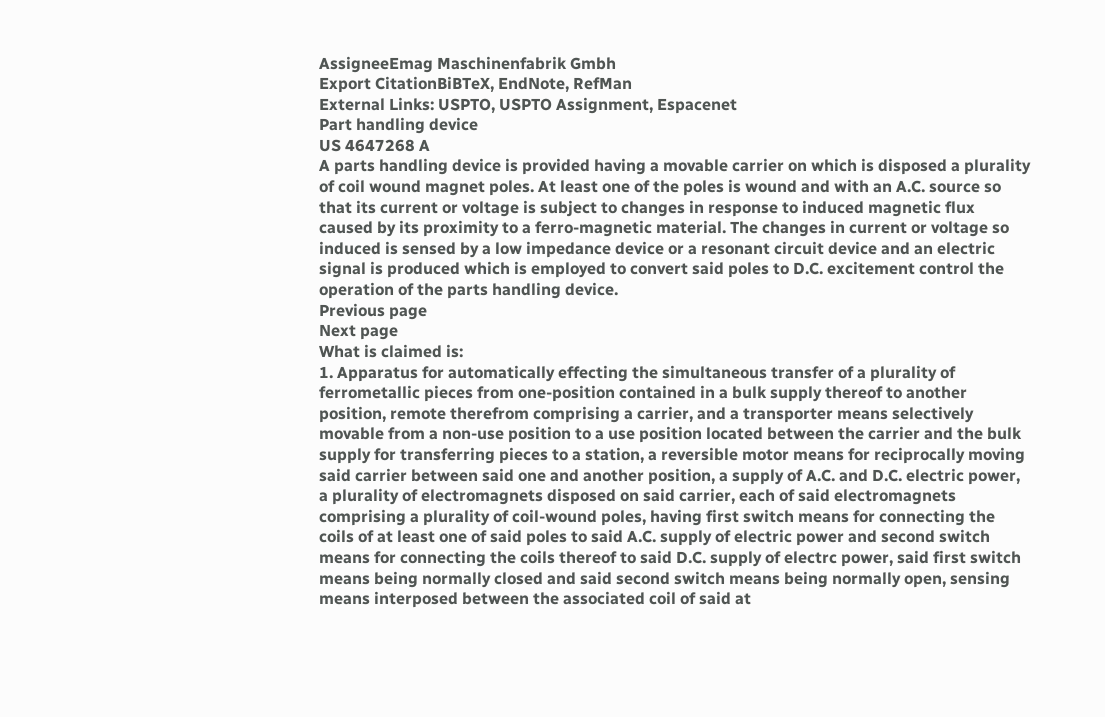AssigneeEmag Maschinenfabrik Gmbh
Export CitationBiBTeX, EndNote, RefMan
External Links: USPTO, USPTO Assignment, Espacenet
Part handling device
US 4647268 A
A parts handling device is provided having a movable carrier on which is disposed a plurality of coil wound magnet poles. At least one of the poles is wound and with an A.C. source so that its current or voltage is subject to changes in response to induced magnetic flux caused by its proximity to a ferro-magnetic material. The changes in current or voltage so induced is sensed by a low impedance device or a resonant circuit device and an electric signal is produced which is employed to convert said poles to D.C. excitement control the operation of the parts handling device.
Previous page
Next page
What is claimed is:
1. Apparatus for automatically effecting the simultaneous transfer of a plurality of ferrometallic pieces from one-position contained in a bulk supply thereof to another position, remote therefrom comprising a carrier, and a transporter means selectively movable from a non-use position to a use position located between the carrier and the bulk supply for transferring pieces to a station, a reversible motor means for reciprocally moving said carrier between said one and another position, a supply of A.C. and D.C. electric power, a plurality of electromagnets disposed on said carrier, each of said electromagnets comprising a plurality of coil-wound poles, having first switch means for connecting the coils of at least one of said poles to said A.C. supply of electric power and second switch means for connecting the coils thereof to said D.C. supply of electrc power, said first switch means being normally closed and said second switch means being normally open, sensing means interposed between the associated coil of said at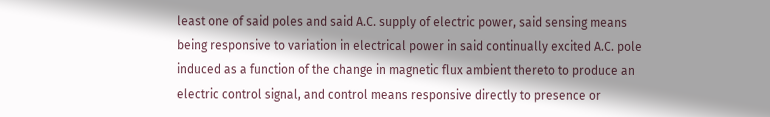least one of said poles and said A.C. supply of electric power, said sensing means being responsive to variation in electrical power in said continually excited A.C. pole induced as a function of the change in magnetic flux ambient thereto to produce an electric control signal, and control means responsive directly to presence or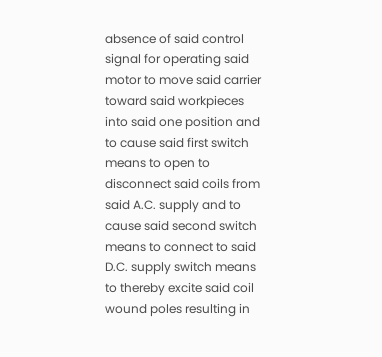absence of said control signal for operating said motor to move said carrier toward said workpieces into said one position and to cause said first switch means to open to disconnect said coils from said A.C. supply and to cause said second switch means to connect to said D.C. supply switch means to thereby excite said coil wound poles resulting in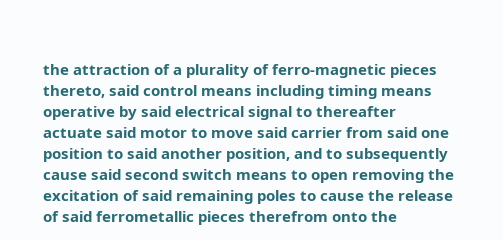the attraction of a plurality of ferro-magnetic pieces thereto, said control means including timing means operative by said electrical signal to thereafter actuate said motor to move said carrier from said one position to said another position, and to subsequently cause said second switch means to open removing the excitation of said remaining poles to cause the release of said ferrometallic pieces therefrom onto the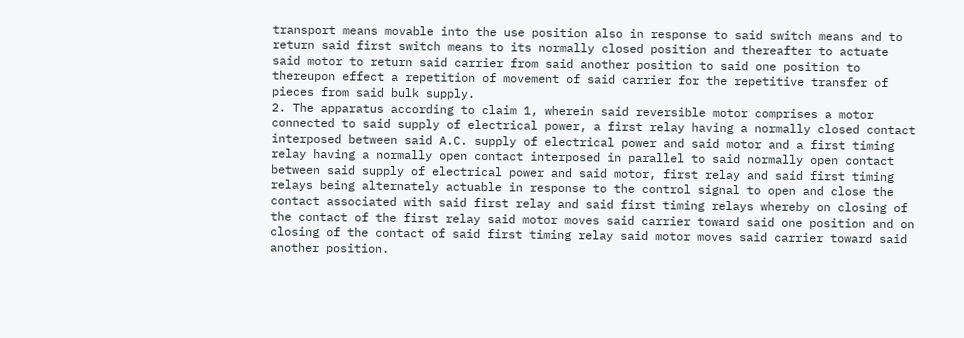transport means movable into the use position also in response to said switch means and to return said first switch means to its normally closed position and thereafter to actuate said motor to return said carrier from said another position to said one position to thereupon effect a repetition of movement of said carrier for the repetitive transfer of pieces from said bulk supply.
2. The apparatus according to claim 1, wherein said reversible motor comprises a motor connected to said supply of electrical power, a first relay having a normally closed contact interposed between said A.C. supply of electrical power and said motor and a first timing relay having a normally open contact interposed in parallel to said normally open contact between said supply of electrical power and said motor, first relay and said first timing relays being alternately actuable in response to the control signal to open and close the contact associated with said first relay and said first timing relays whereby on closing of the contact of the first relay said motor moves said carrier toward said one position and on closing of the contact of said first timing relay said motor moves said carrier toward said another position.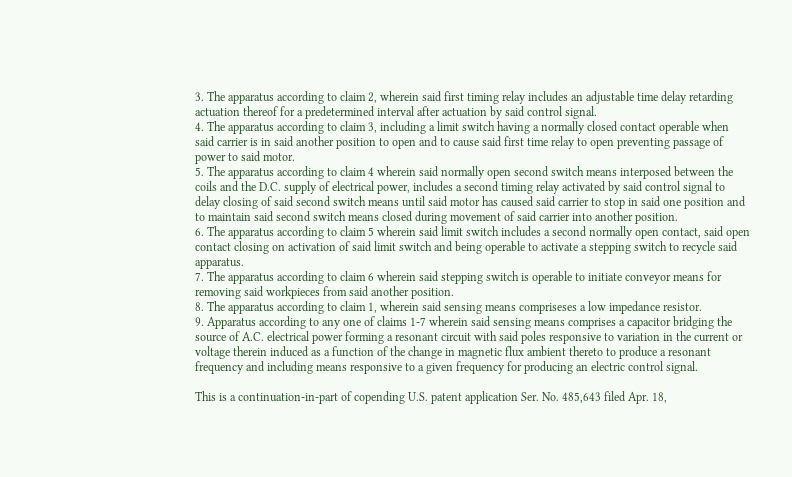3. The apparatus according to claim 2, wherein said first timing relay includes an adjustable time delay retarding actuation thereof for a predetermined interval after actuation by said control signal.
4. The apparatus according to claim 3, including a limit switch having a normally closed contact operable when said carrier is in said another position to open and to cause said first time relay to open preventing passage of power to said motor.
5. The apparatus according to claim 4 wherein said normally open second switch means interposed between the coils and the D.C. supply of electrical power, includes a second timing relay activated by said control signal to delay closing of said second switch means until said motor has caused said carrier to stop in said one position and to maintain said second switch means closed during movement of said carrier into another position.
6. The apparatus according to claim 5 wherein said limit switch includes a second normally open contact, said open contact closing on activation of said limit switch and being operable to activate a stepping switch to recycle said apparatus.
7. The apparatus according to claim 6 wherein said stepping switch is operable to initiate conveyor means for removing said workpieces from said another position.
8. The apparatus according to claim 1, wherein said sensing means compriseses a low impedance resistor.
9. Apparatus according to any one of claims 1-7 wherein said sensing means comprises a capacitor bridging the source of A.C. electrical power forming a resonant circuit with said poles responsive to variation in the current or voltage therein induced as a function of the change in magnetic flux ambient thereto to produce a resonant frequency and including means responsive to a given frequency for producing an electric control signal.

This is a continuation-in-part of copending U.S. patent application Ser. No. 485,643 filed Apr. 18,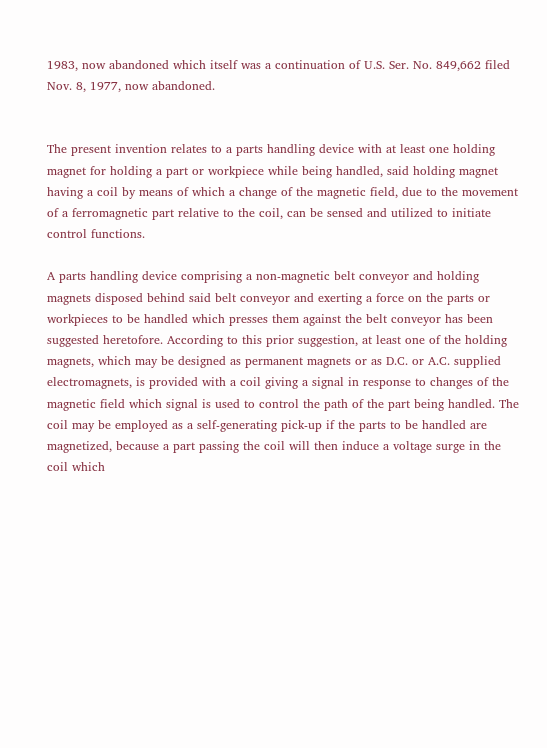1983, now abandoned which itself was a continuation of U.S. Ser. No. 849,662 filed Nov. 8, 1977, now abandoned.


The present invention relates to a parts handling device with at least one holding magnet for holding a part or workpiece while being handled, said holding magnet having a coil by means of which a change of the magnetic field, due to the movement of a ferromagnetic part relative to the coil, can be sensed and utilized to initiate control functions.

A parts handling device comprising a non-magnetic belt conveyor and holding magnets disposed behind said belt conveyor and exerting a force on the parts or workpieces to be handled which presses them against the belt conveyor has been suggested heretofore. According to this prior suggestion, at least one of the holding magnets, which may be designed as permanent magnets or as D.C. or A.C. supplied electromagnets, is provided with a coil giving a signal in response to changes of the magnetic field which signal is used to control the path of the part being handled. The coil may be employed as a self-generating pick-up if the parts to be handled are magnetized, because a part passing the coil will then induce a voltage surge in the coil which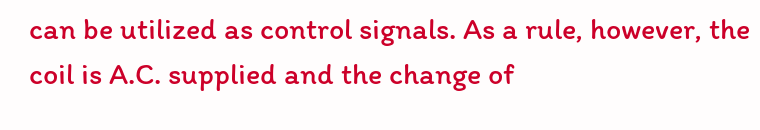can be utilized as control signals. As a rule, however, the coil is A.C. supplied and the change of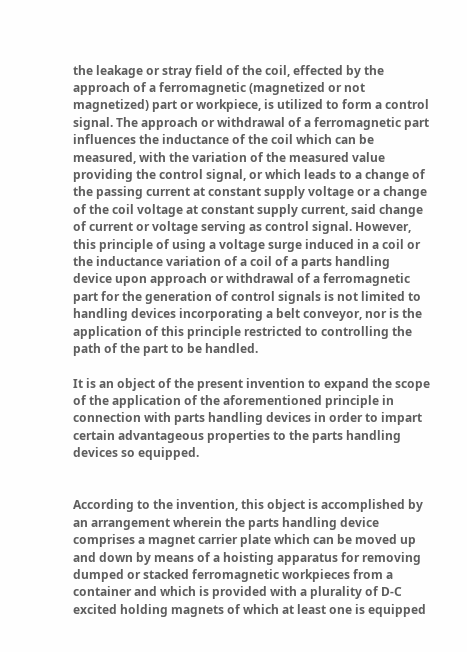the leakage or stray field of the coil, effected by the approach of a ferromagnetic (magnetized or not magnetized) part or workpiece, is utilized to form a control signal. The approach or withdrawal of a ferromagnetic part influences the inductance of the coil which can be measured, with the variation of the measured value providing the control signal, or which leads to a change of the passing current at constant supply voltage or a change of the coil voltage at constant supply current, said change of current or voltage serving as control signal. However, this principle of using a voltage surge induced in a coil or the inductance variation of a coil of a parts handling device upon approach or withdrawal of a ferromagnetic part for the generation of control signals is not limited to handling devices incorporating a belt conveyor, nor is the application of this principle restricted to controlling the path of the part to be handled.

It is an object of the present invention to expand the scope of the application of the aforementioned principle in connection with parts handling devices in order to impart certain advantageous properties to the parts handling devices so equipped.


According to the invention, this object is accomplished by an arrangement wherein the parts handling device comprises a magnet carrier plate which can be moved up and down by means of a hoisting apparatus for removing dumped or stacked ferromagnetic workpieces from a container and which is provided with a plurality of D-C excited holding magnets of which at least one is equipped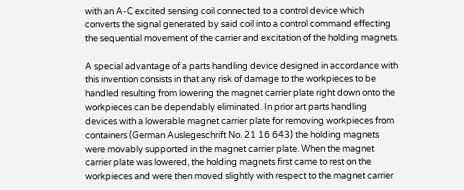with an A-C excited sensing coil connected to a control device which converts the signal generated by said coil into a control command effecting the sequential movement of the carrier and excitation of the holding magnets.

A special advantage of a parts handling device designed in accordance with this invention consists in that any risk of damage to the workpieces to be handled resulting from lowering the magnet carrier plate right down onto the workpieces can be dependably eliminated. In prior art parts handling devices with a lowerable magnet carrier plate for removing workpieces from containers (German Auslegeschrift No. 21 16 643) the holding magnets were movably supported in the magnet carrier plate. When the magnet carrier plate was lowered, the holding magnets first came to rest on the workpieces and were then moved slightly with respect to the magnet carrier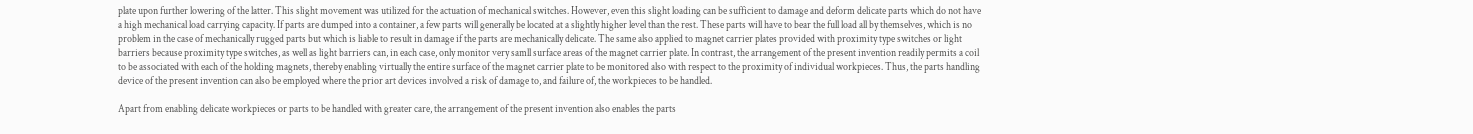plate upon further lowering of the latter. This slight movement was utilized for the actuation of mechanical switches. However, even this slight loading can be sufficient to damage and deform delicate parts which do not have a high mechanical load carrying capacity. If parts are dumped into a container, a few parts will generally be located at a slightly higher level than the rest. These parts will have to bear the full load all by themselves, which is no problem in the case of mechanically rugged parts but which is liable to result in damage if the parts are mechanically delicate. The same also applied to magnet carrier plates provided with proximity type switches or light barriers because proximity type switches, as well as light barriers can, in each case, only monitor very samll surface areas of the magnet carrier plate. In contrast, the arrangement of the present invention readily permits a coil to be associated with each of the holding magnets, thereby enabling virtually the entire surface of the magnet carrier plate to be monitored also with respect to the proximity of individual workpieces. Thus, the parts handling device of the present invention can also be employed where the prior art devices involved a risk of damage to, and failure of, the workpieces to be handled.

Apart from enabling delicate workpieces or parts to be handled with greater care, the arrangement of the present invention also enables the parts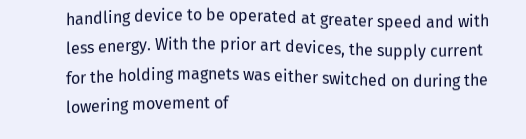handling device to be operated at greater speed and with less energy. With the prior art devices, the supply current for the holding magnets was either switched on during the lowering movement of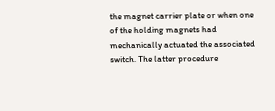the magnet carrier plate or when one of the holding magnets had mechanically actuated the associated switch. The latter procedure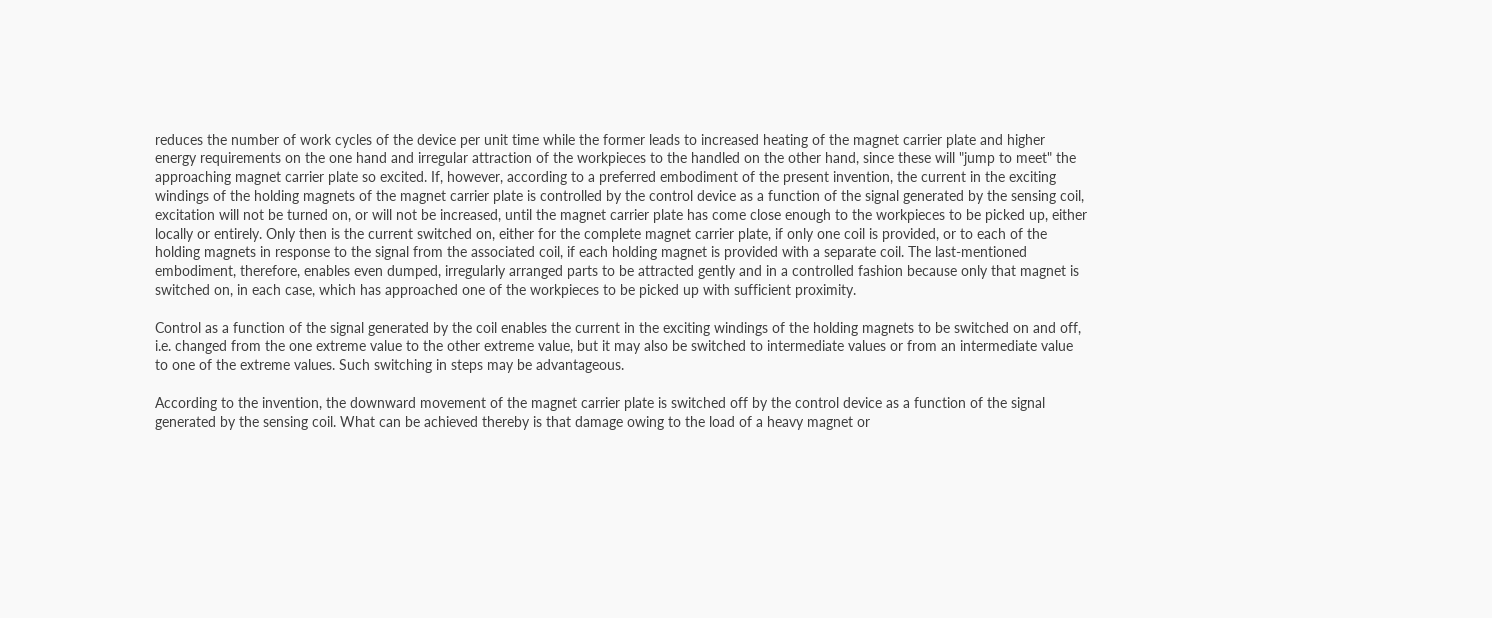reduces the number of work cycles of the device per unit time while the former leads to increased heating of the magnet carrier plate and higher energy requirements on the one hand and irregular attraction of the workpieces to the handled on the other hand, since these will "jump to meet" the approaching magnet carrier plate so excited. If, however, according to a preferred embodiment of the present invention, the current in the exciting windings of the holding magnets of the magnet carrier plate is controlled by the control device as a function of the signal generated by the sensing coil, excitation will not be turned on, or will not be increased, until the magnet carrier plate has come close enough to the workpieces to be picked up, either locally or entirely. Only then is the current switched on, either for the complete magnet carrier plate, if only one coil is provided, or to each of the holding magnets in response to the signal from the associated coil, if each holding magnet is provided with a separate coil. The last-mentioned embodiment, therefore, enables even dumped, irregularly arranged parts to be attracted gently and in a controlled fashion because only that magnet is switched on, in each case, which has approached one of the workpieces to be picked up with sufficient proximity.

Control as a function of the signal generated by the coil enables the current in the exciting windings of the holding magnets to be switched on and off, i.e. changed from the one extreme value to the other extreme value, but it may also be switched to intermediate values or from an intermediate value to one of the extreme values. Such switching in steps may be advantageous.

According to the invention, the downward movement of the magnet carrier plate is switched off by the control device as a function of the signal generated by the sensing coil. What can be achieved thereby is that damage owing to the load of a heavy magnet or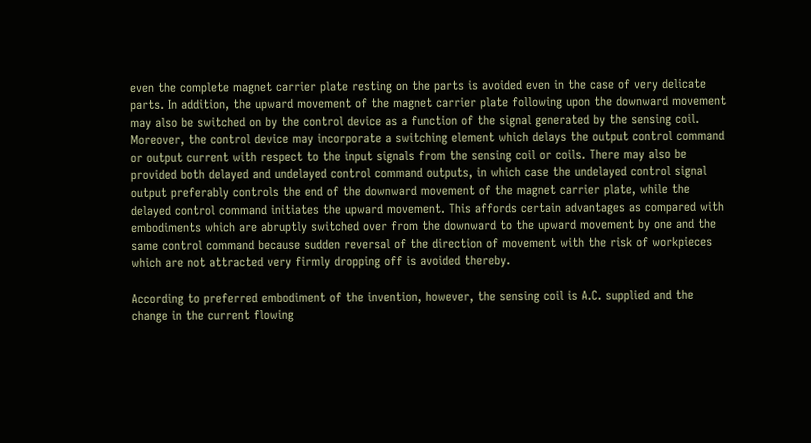even the complete magnet carrier plate resting on the parts is avoided even in the case of very delicate parts. In addition, the upward movement of the magnet carrier plate following upon the downward movement may also be switched on by the control device as a function of the signal generated by the sensing coil. Moreover, the control device may incorporate a switching element which delays the output control command or output current with respect to the input signals from the sensing coil or coils. There may also be provided both delayed and undelayed control command outputs, in which case the undelayed control signal output preferably controls the end of the downward movement of the magnet carrier plate, while the delayed control command initiates the upward movement. This affords certain advantages as compared with embodiments which are abruptly switched over from the downward to the upward movement by one and the same control command because sudden reversal of the direction of movement with the risk of workpieces which are not attracted very firmly dropping off is avoided thereby.

According to preferred embodiment of the invention, however, the sensing coil is A.C. supplied and the change in the current flowing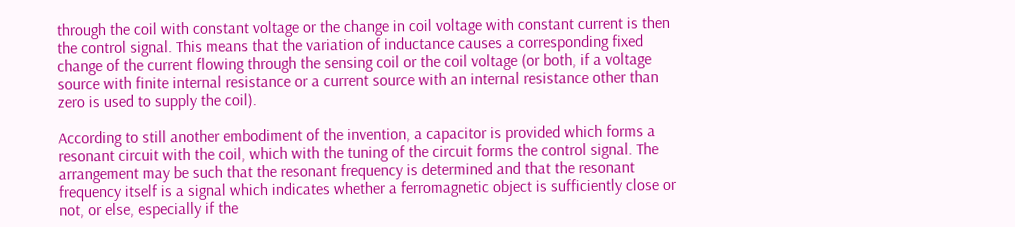through the coil with constant voltage or the change in coil voltage with constant current is then the control signal. This means that the variation of inductance causes a corresponding fixed change of the current flowing through the sensing coil or the coil voltage (or both, if a voltage source with finite internal resistance or a current source with an internal resistance other than zero is used to supply the coil).

According to still another embodiment of the invention, a capacitor is provided which forms a resonant circuit with the coil, which with the tuning of the circuit forms the control signal. The arrangement may be such that the resonant frequency is determined and that the resonant frequency itself is a signal which indicates whether a ferromagnetic object is sufficiently close or not, or else, especially if the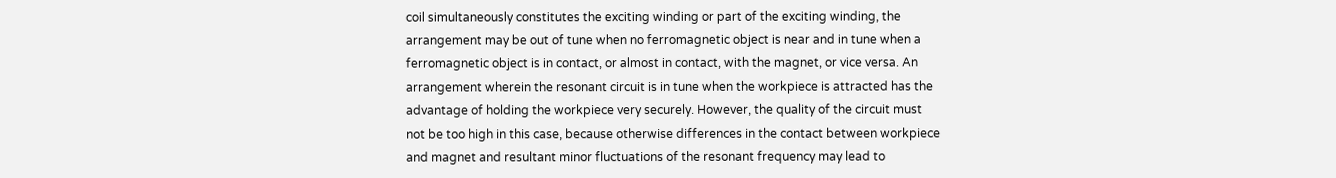coil simultaneously constitutes the exciting winding or part of the exciting winding, the arrangement may be out of tune when no ferromagnetic object is near and in tune when a ferromagnetic object is in contact, or almost in contact, with the magnet, or vice versa. An arrangement wherein the resonant circuit is in tune when the workpiece is attracted has the advantage of holding the workpiece very securely. However, the quality of the circuit must not be too high in this case, because otherwise differences in the contact between workpiece and magnet and resultant minor fluctuations of the resonant frequency may lead to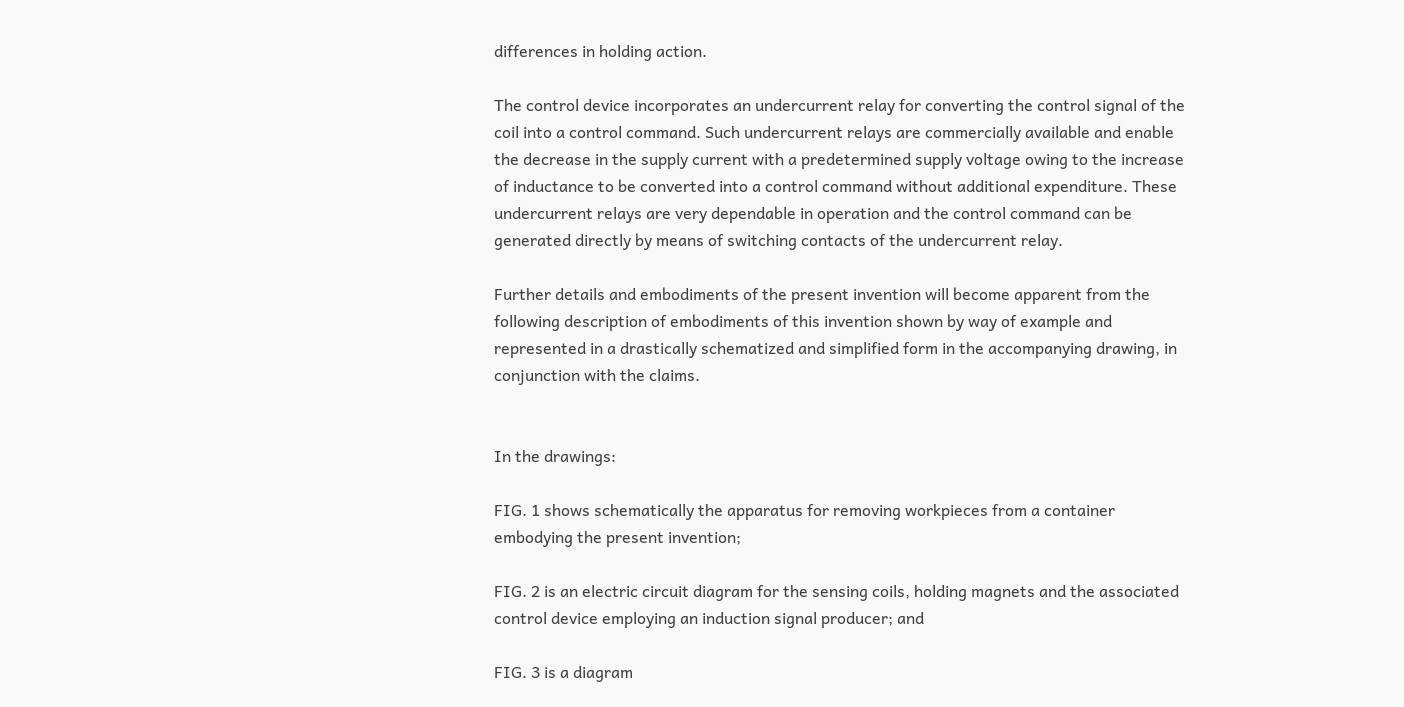differences in holding action.

The control device incorporates an undercurrent relay for converting the control signal of the coil into a control command. Such undercurrent relays are commercially available and enable the decrease in the supply current with a predetermined supply voltage owing to the increase of inductance to be converted into a control command without additional expenditure. These undercurrent relays are very dependable in operation and the control command can be generated directly by means of switching contacts of the undercurrent relay.

Further details and embodiments of the present invention will become apparent from the following description of embodiments of this invention shown by way of example and represented in a drastically schematized and simplified form in the accompanying drawing, in conjunction with the claims.


In the drawings:

FIG. 1 shows schematically the apparatus for removing workpieces from a container embodying the present invention;

FIG. 2 is an electric circuit diagram for the sensing coils, holding magnets and the associated control device employing an induction signal producer; and

FIG. 3 is a diagram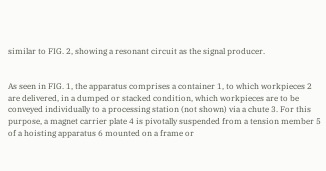similar to FIG. 2, showing a resonant circuit as the signal producer.


As seen in FIG. 1, the apparatus comprises a container 1, to which workpieces 2 are delivered, in a dumped or stacked condition, which workpieces are to be conveyed individually to a processing station (not shown) via a chute 3. For this purpose, a magnet carrier plate 4 is pivotally suspended from a tension member 5 of a hoisting apparatus 6 mounted on a frame or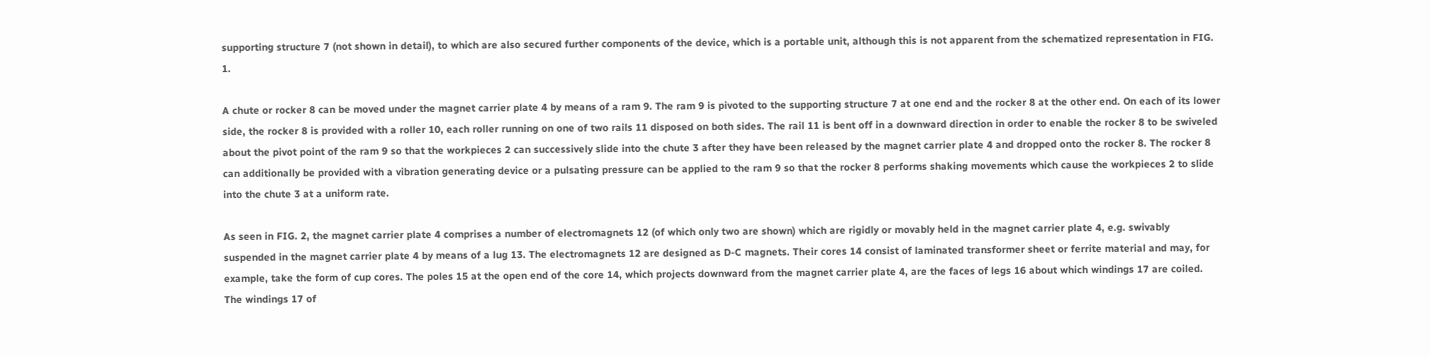supporting structure 7 (not shown in detail), to which are also secured further components of the device, which is a portable unit, although this is not apparent from the schematized representation in FIG. 1.

A chute or rocker 8 can be moved under the magnet carrier plate 4 by means of a ram 9. The ram 9 is pivoted to the supporting structure 7 at one end and the rocker 8 at the other end. On each of its lower side, the rocker 8 is provided with a roller 10, each roller running on one of two rails 11 disposed on both sides. The rail 11 is bent off in a downward direction in order to enable the rocker 8 to be swiveled about the pivot point of the ram 9 so that the workpieces 2 can successively slide into the chute 3 after they have been released by the magnet carrier plate 4 and dropped onto the rocker 8. The rocker 8 can additionally be provided with a vibration generating device or a pulsating pressure can be applied to the ram 9 so that the rocker 8 performs shaking movements which cause the workpieces 2 to slide into the chute 3 at a uniform rate.

As seen in FIG. 2, the magnet carrier plate 4 comprises a number of electromagnets 12 (of which only two are shown) which are rigidly or movably held in the magnet carrier plate 4, e.g. swivably suspended in the magnet carrier plate 4 by means of a lug 13. The electromagnets 12 are designed as D-C magnets. Their cores 14 consist of laminated transformer sheet or ferrite material and may, for example, take the form of cup cores. The poles 15 at the open end of the core 14, which projects downward from the magnet carrier plate 4, are the faces of legs 16 about which windings 17 are coiled. The windings 17 of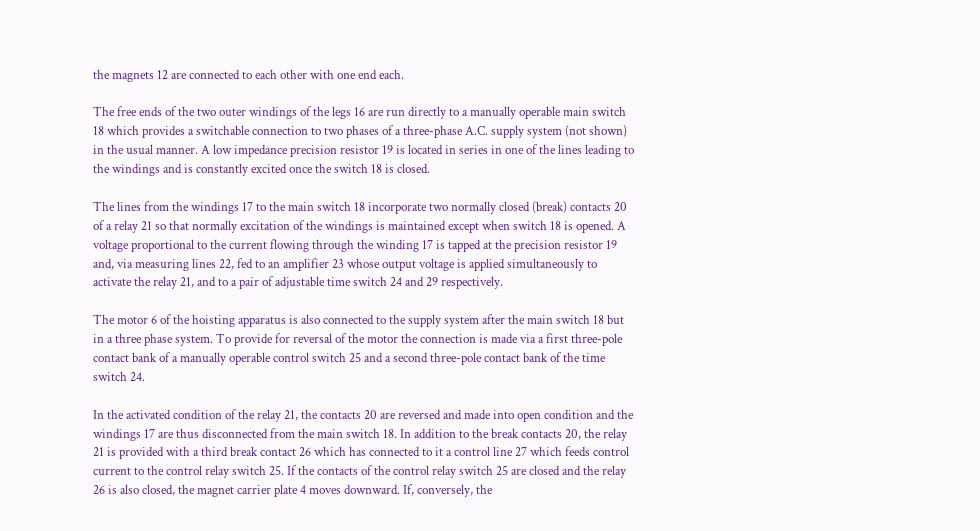the magnets 12 are connected to each other with one end each.

The free ends of the two outer windings of the legs 16 are run directly to a manually operable main switch 18 which provides a switchable connection to two phases of a three-phase A.C. supply system (not shown) in the usual manner. A low impedance precision resistor 19 is located in series in one of the lines leading to the windings and is constantly excited once the switch 18 is closed.

The lines from the windings 17 to the main switch 18 incorporate two normally closed (break) contacts 20 of a relay 21 so that normally excitation of the windings is maintained except when switch 18 is opened. A voltage proportional to the current flowing through the winding 17 is tapped at the precision resistor 19 and, via measuring lines 22, fed to an amplifier 23 whose output voltage is applied simultaneously to activate the relay 21, and to a pair of adjustable time switch 24 and 29 respectively.

The motor 6 of the hoisting apparatus is also connected to the supply system after the main switch 18 but in a three phase system. To provide for reversal of the motor the connection is made via a first three-pole contact bank of a manually operable control switch 25 and a second three-pole contact bank of the time switch 24.

In the activated condition of the relay 21, the contacts 20 are reversed and made into open condition and the windings 17 are thus disconnected from the main switch 18. In addition to the break contacts 20, the relay 21 is provided with a third break contact 26 which has connected to it a control line 27 which feeds control current to the control relay switch 25. If the contacts of the control relay switch 25 are closed and the relay 26 is also closed, the magnet carrier plate 4 moves downward. If, conversely, the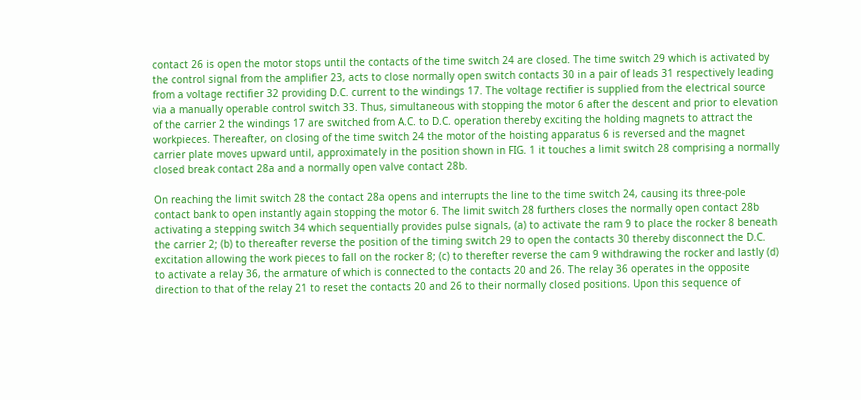contact 26 is open the motor stops until the contacts of the time switch 24 are closed. The time switch 29 which is activated by the control signal from the amplifier 23, acts to close normally open switch contacts 30 in a pair of leads 31 respectively leading from a voltage rectifier 32 providing D.C. current to the windings 17. The voltage rectifier is supplied from the electrical source via a manually operable control switch 33. Thus, simultaneous with stopping the motor 6 after the descent and prior to elevation of the carrier 2 the windings 17 are switched from A.C. to D.C. operation thereby exciting the holding magnets to attract the workpieces. Thereafter, on closing of the time switch 24 the motor of the hoisting apparatus 6 is reversed and the magnet carrier plate moves upward until, approximately in the position shown in FIG. 1 it touches a limit switch 28 comprising a normally closed break contact 28a and a normally open valve contact 28b.

On reaching the limit switch 28 the contact 28a opens and interrupts the line to the time switch 24, causing its three-pole contact bank to open instantly again stopping the motor 6. The limit switch 28 furthers closes the normally open contact 28b activating a stepping switch 34 which sequentially provides pulse signals, (a) to activate the ram 9 to place the rocker 8 beneath the carrier 2; (b) to thereafter reverse the position of the timing switch 29 to open the contacts 30 thereby disconnect the D.C. excitation allowing the work pieces to fall on the rocker 8; (c) to therefter reverse the cam 9 withdrawing the rocker and lastly (d) to activate a relay 36, the armature of which is connected to the contacts 20 and 26. The relay 36 operates in the opposite direction to that of the relay 21 to reset the contacts 20 and 26 to their normally closed positions. Upon this sequence of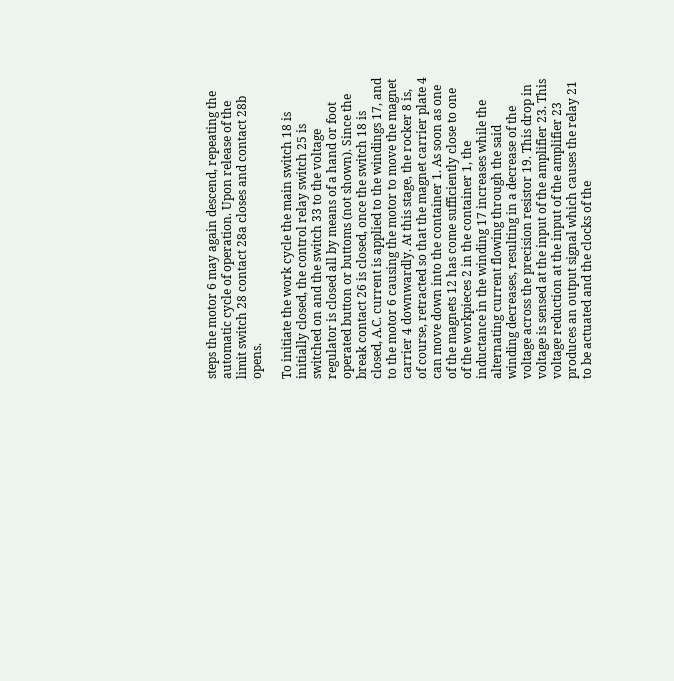steps the motor 6 may again descend, repeating the automatic cycle of operation. Upon release of the limit switch 28 contact 28a closes and contact 28b opens.

To initiate the work cycle the main switch 18 is initially closed, the control relay switch 25 is switched on and the switch 33 to the voltage regulator is closed all by means of a hand or foot operated button or buttoms (not shown). Since the break contact 26 is closed, once the switch 18 is closed, A.C. current is applied to the windings 17, and to the motor 6 causing the motor to move the magnet carrier 4 downwardly. At this stage, the rocker 8 is, of course, retracted so that the magnet carrier plate 4 can move down into the container 1. As soon as one of the magnets 12 has come sufficiently close to one of the workpieces 2 in the container 1, the inductance in the winding 17 increases while the alternating current flowing through the said winding decreases, resulting in a decrease of the voltage across the precision resistor 19. This drop in voltage is sensed at the input of the amplifier 23. This voltage reduction at the input of the amplifier 23 produces an output signal which causes the relay 21 to be actuated and the clocks of the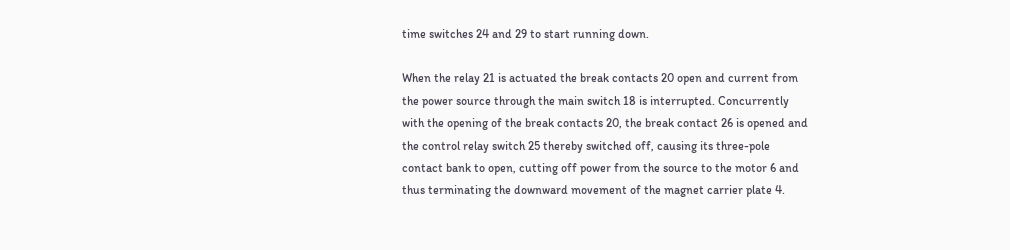time switches 24 and 29 to start running down.

When the relay 21 is actuated the break contacts 20 open and current from the power source through the main switch 18 is interrupted. Concurrently with the opening of the break contacts 20, the break contact 26 is opened and the control relay switch 25 thereby switched off, causing its three-pole contact bank to open, cutting off power from the source to the motor 6 and thus terminating the downward movement of the magnet carrier plate 4.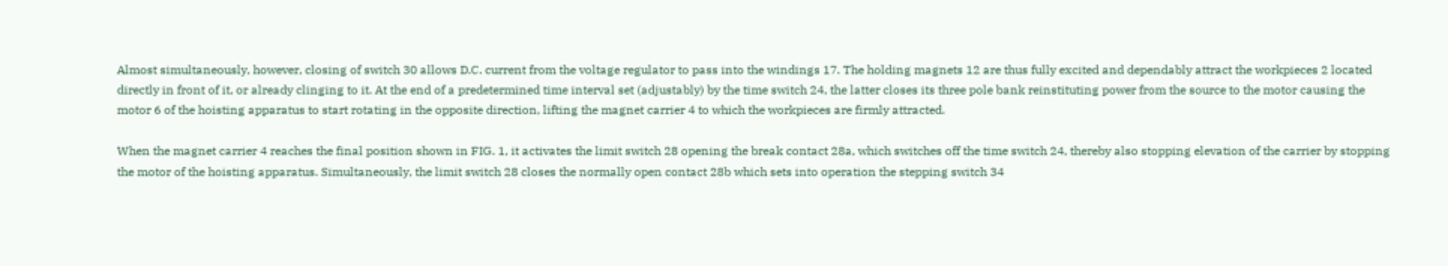Almost simultaneously, however, closing of switch 30 allows D.C. current from the voltage regulator to pass into the windings 17. The holding magnets 12 are thus fully excited and dependably attract the workpieces 2 located directly in front of it, or already clinging to it. At the end of a predetermined time interval set (adjustably) by the time switch 24, the latter closes its three pole bank reinstituting power from the source to the motor causing the motor 6 of the hoisting apparatus to start rotating in the opposite direction, lifting the magnet carrier 4 to which the workpieces are firmly attracted.

When the magnet carrier 4 reaches the final position shown in FIG. 1, it activates the limit switch 28 opening the break contact 28a, which switches off the time switch 24, thereby also stopping elevation of the carrier by stopping the motor of the hoisting apparatus. Simultaneously, the limit switch 28 closes the normally open contact 28b which sets into operation the stepping switch 34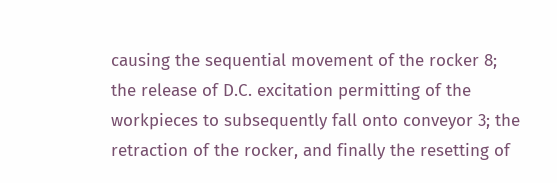causing the sequential movement of the rocker 8; the release of D.C. excitation permitting of the workpieces to subsequently fall onto conveyor 3; the retraction of the rocker, and finally the resetting of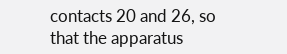contacts 20 and 26, so that the apparatus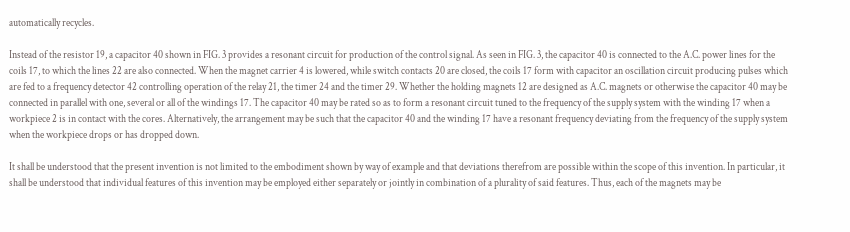automatically recycles.

Instead of the resistor 19, a capacitor 40 shown in FIG. 3 provides a resonant circuit for production of the control signal. As seen in FIG. 3, the capacitor 40 is connected to the A.C. power lines for the coils 17, to which the lines 22 are also connected. When the magnet carrier 4 is lowered, while switch contacts 20 are closed, the coils 17 form with capacitor an oscillation circuit producing pulses which are fed to a frequency detector 42 controlling operation of the relay 21, the timer 24 and the timer 29. Whether the holding magnets 12 are designed as A.C. magnets or otherwise the capacitor 40 may be connected in parallel with one, several or all of the windings 17. The capacitor 40 may be rated so as to form a resonant circuit tuned to the frequency of the supply system with the winding 17 when a workpiece 2 is in contact with the cores. Alternatively, the arrangement may be such that the capacitor 40 and the winding 17 have a resonant frequency deviating from the frequency of the supply system when the workpiece drops or has dropped down.

It shall be understood that the present invention is not limited to the embodiment shown by way of example and that deviations therefrom are possible within the scope of this invention. In particular, it shall be understood that individual features of this invention may be employed either separately or jointly in combination of a plurality of said features. Thus, each of the magnets may be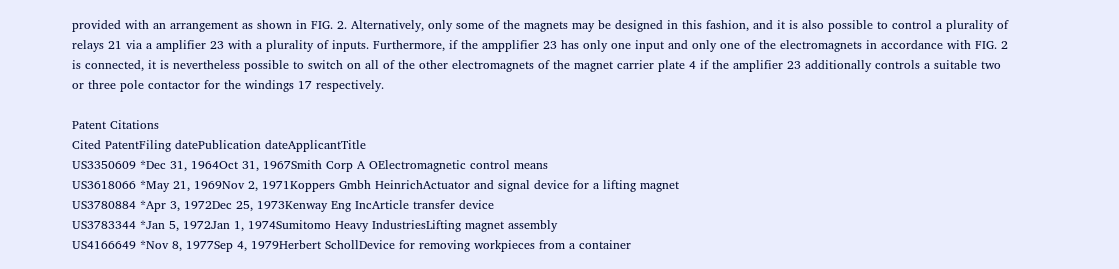provided with an arrangement as shown in FIG. 2. Alternatively, only some of the magnets may be designed in this fashion, and it is also possible to control a plurality of relays 21 via a amplifier 23 with a plurality of inputs. Furthermore, if the ampplifier 23 has only one input and only one of the electromagnets in accordance with FIG. 2 is connected, it is nevertheless possible to switch on all of the other electromagnets of the magnet carrier plate 4 if the amplifier 23 additionally controls a suitable two or three pole contactor for the windings 17 respectively.

Patent Citations
Cited PatentFiling datePublication dateApplicantTitle
US3350609 *Dec 31, 1964Oct 31, 1967Smith Corp A OElectromagnetic control means
US3618066 *May 21, 1969Nov 2, 1971Koppers Gmbh HeinrichActuator and signal device for a lifting magnet
US3780884 *Apr 3, 1972Dec 25, 1973Kenway Eng IncArticle transfer device
US3783344 *Jan 5, 1972Jan 1, 1974Sumitomo Heavy IndustriesLifting magnet assembly
US4166649 *Nov 8, 1977Sep 4, 1979Herbert SchollDevice for removing workpieces from a container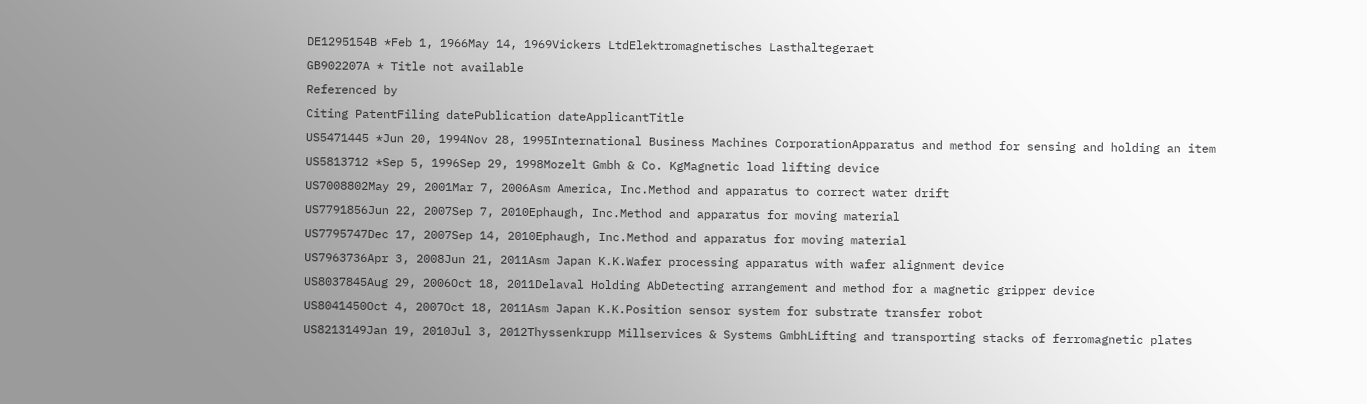DE1295154B *Feb 1, 1966May 14, 1969Vickers LtdElektromagnetisches Lasthaltegeraet
GB902207A * Title not available
Referenced by
Citing PatentFiling datePublication dateApplicantTitle
US5471445 *Jun 20, 1994Nov 28, 1995International Business Machines CorporationApparatus and method for sensing and holding an item
US5813712 *Sep 5, 1996Sep 29, 1998Mozelt Gmbh & Co. KgMagnetic load lifting device
US7008802May 29, 2001Mar 7, 2006Asm America, Inc.Method and apparatus to correct water drift
US7791856Jun 22, 2007Sep 7, 2010Ephaugh, Inc.Method and apparatus for moving material
US7795747Dec 17, 2007Sep 14, 2010Ephaugh, Inc.Method and apparatus for moving material
US7963736Apr 3, 2008Jun 21, 2011Asm Japan K.K.Wafer processing apparatus with wafer alignment device
US8037845Aug 29, 2006Oct 18, 2011Delaval Holding AbDetecting arrangement and method for a magnetic gripper device
US8041450Oct 4, 2007Oct 18, 2011Asm Japan K.K.Position sensor system for substrate transfer robot
US8213149Jan 19, 2010Jul 3, 2012Thyssenkrupp Millservices & Systems GmbhLifting and transporting stacks of ferromagnetic plates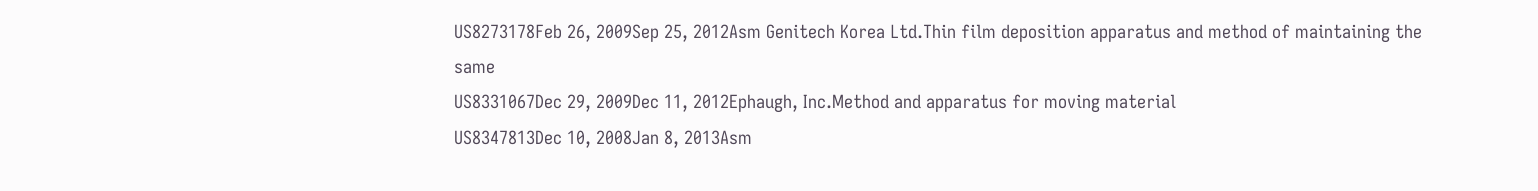US8273178Feb 26, 2009Sep 25, 2012Asm Genitech Korea Ltd.Thin film deposition apparatus and method of maintaining the same
US8331067Dec 29, 2009Dec 11, 2012Ephaugh, Inc.Method and apparatus for moving material
US8347813Dec 10, 2008Jan 8, 2013Asm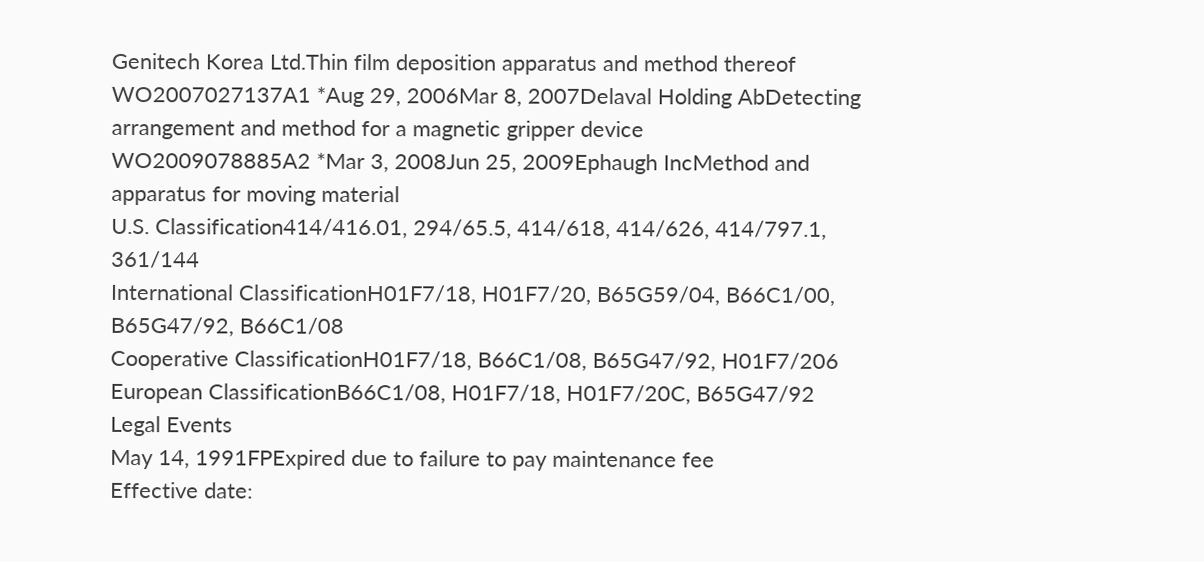Genitech Korea Ltd.Thin film deposition apparatus and method thereof
WO2007027137A1 *Aug 29, 2006Mar 8, 2007Delaval Holding AbDetecting arrangement and method for a magnetic gripper device
WO2009078885A2 *Mar 3, 2008Jun 25, 2009Ephaugh IncMethod and apparatus for moving material
U.S. Classification414/416.01, 294/65.5, 414/618, 414/626, 414/797.1, 361/144
International ClassificationH01F7/18, H01F7/20, B65G59/04, B66C1/00, B65G47/92, B66C1/08
Cooperative ClassificationH01F7/18, B66C1/08, B65G47/92, H01F7/206
European ClassificationB66C1/08, H01F7/18, H01F7/20C, B65G47/92
Legal Events
May 14, 1991FPExpired due to failure to pay maintenance fee
Effective date: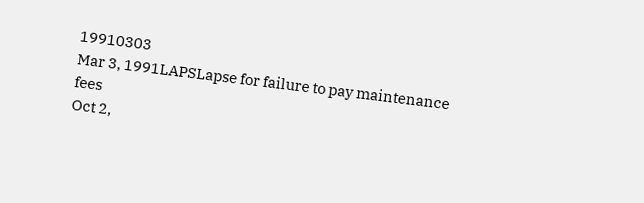19910303
Mar 3, 1991LAPSLapse for failure to pay maintenance fees
Oct 2,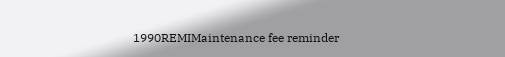1990REMIMaintenance fee reminder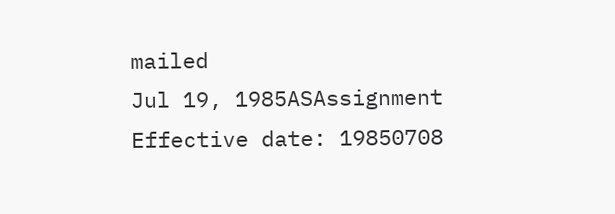mailed
Jul 19, 1985ASAssignment
Effective date: 19850708